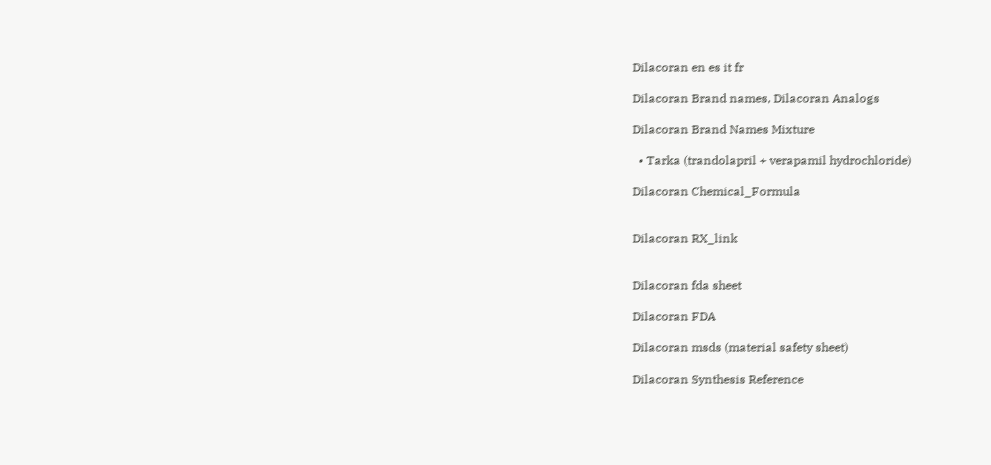Dilacoran en es it fr

Dilacoran Brand names, Dilacoran Analogs

Dilacoran Brand Names Mixture

  • Tarka (trandolapril + verapamil hydrochloride)

Dilacoran Chemical_Formula


Dilacoran RX_link


Dilacoran fda sheet

Dilacoran FDA

Dilacoran msds (material safety sheet)

Dilacoran Synthesis Reference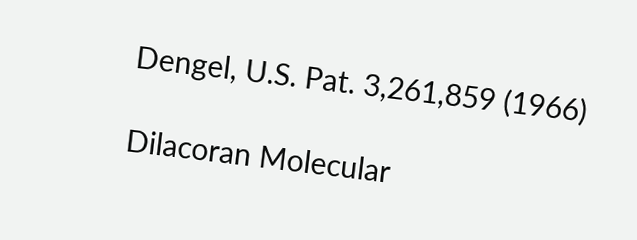Dengel, U.S. Pat. 3,261,859 (1966)

Dilacoran Molecular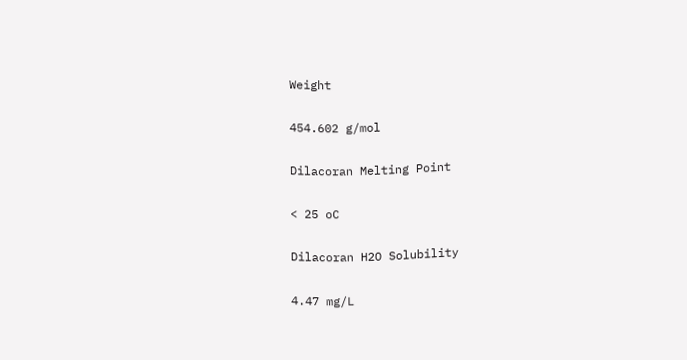Weight

454.602 g/mol

Dilacoran Melting Point

< 25 oC

Dilacoran H2O Solubility

4.47 mg/L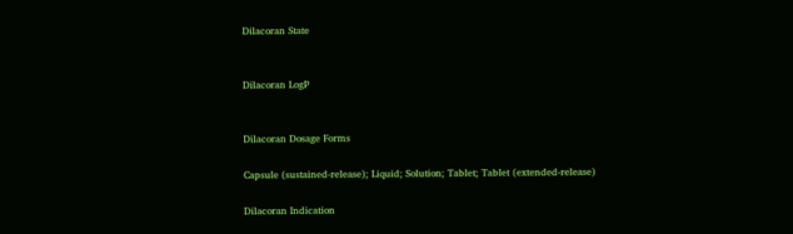Dilacoran State


Dilacoran LogP


Dilacoran Dosage Forms

Capsule (sustained-release); Liquid; Solution; Tablet; Tablet (extended-release)

Dilacoran Indication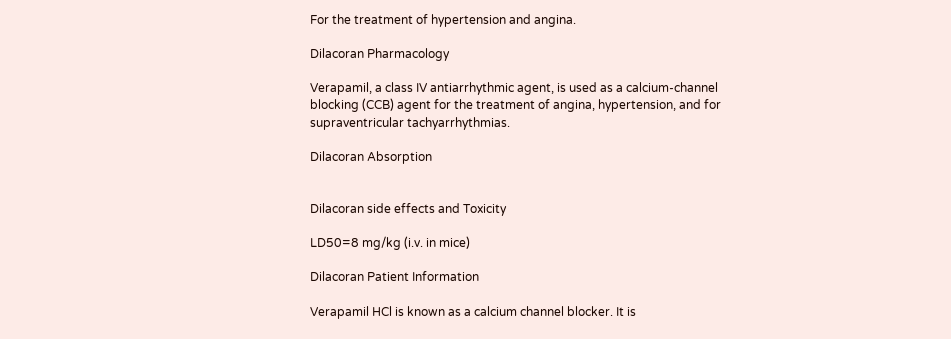For the treatment of hypertension and angina.

Dilacoran Pharmacology

Verapamil, a class IV antiarrhythmic agent, is used as a calcium-channel blocking (CCB) agent for the treatment of angina, hypertension, and for supraventricular tachyarrhythmias.

Dilacoran Absorption


Dilacoran side effects and Toxicity

LD50=8 mg/kg (i.v. in mice)

Dilacoran Patient Information

Verapamil HCl is known as a calcium channel blocker. It is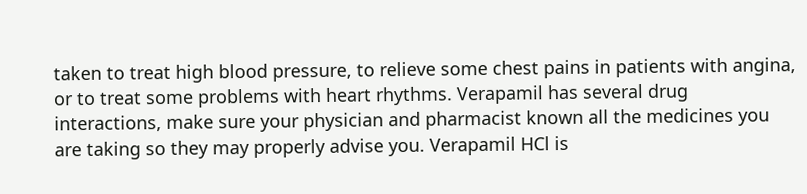taken to treat high blood pressure, to relieve some chest pains in patients with angina, or to treat some problems with heart rhythms. Verapamil has several drug interactions, make sure your physician and pharmacist known all the medicines you are taking so they may properly advise you. Verapamil HCl is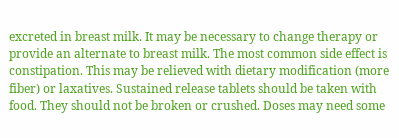excreted in breast milk. It may be necessary to change therapy or provide an alternate to breast milk. The most common side effect is constipation. This may be relieved with dietary modification (more fiber) or laxatives. Sustained release tablets should be taken with food. They should not be broken or crushed. Doses may need some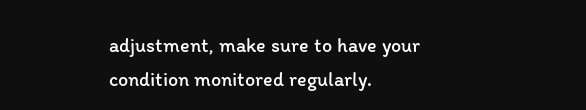adjustment, make sure to have your condition monitored regularly.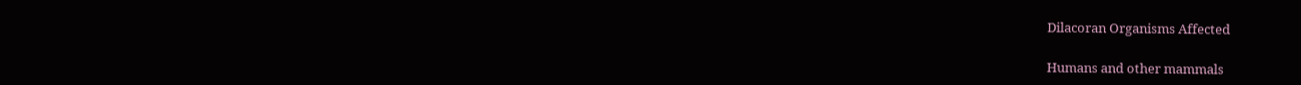Dilacoran Organisms Affected

Humans and other mammals